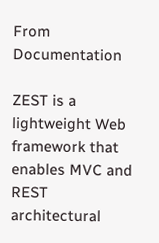From Documentation

ZEST is a lightweight Web framework that enables MVC and REST architectural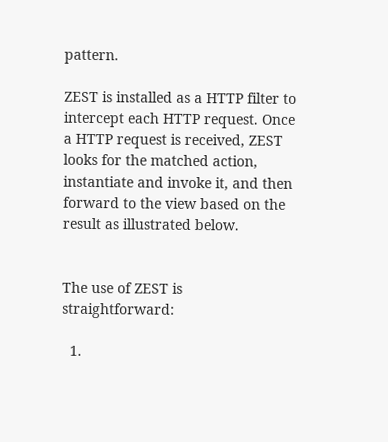pattern.

ZEST is installed as a HTTP filter to intercept each HTTP request. Once a HTTP request is received, ZEST looks for the matched action, instantiate and invoke it, and then forward to the view based on the result as illustrated below.


The use of ZEST is straightforward:

  1.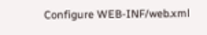Configure WEB-INF/web.xml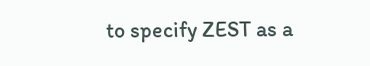to specify ZEST as a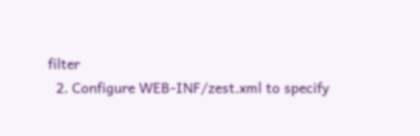filter
  2. Configure WEB-INF/zest.xml to specify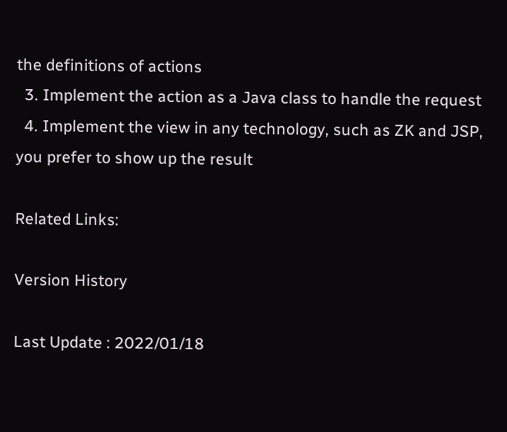the definitions of actions
  3. Implement the action as a Java class to handle the request
  4. Implement the view in any technology, such as ZK and JSP, you prefer to show up the result

Related Links:

Version History

Last Update : 2022/01/18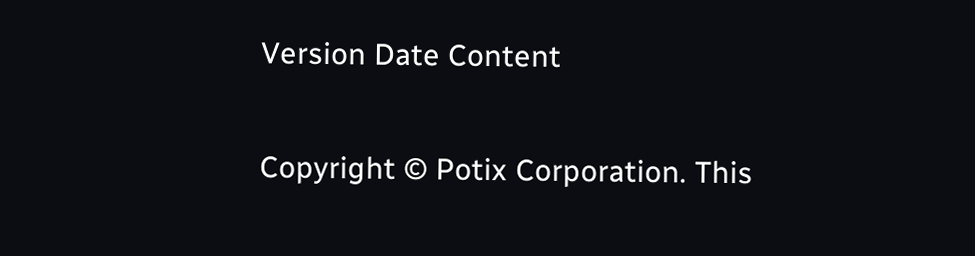Version Date Content

Copyright © Potix Corporation. This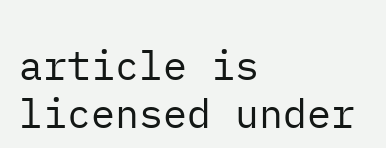article is licensed under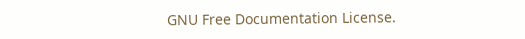GNU Free Documentation License.